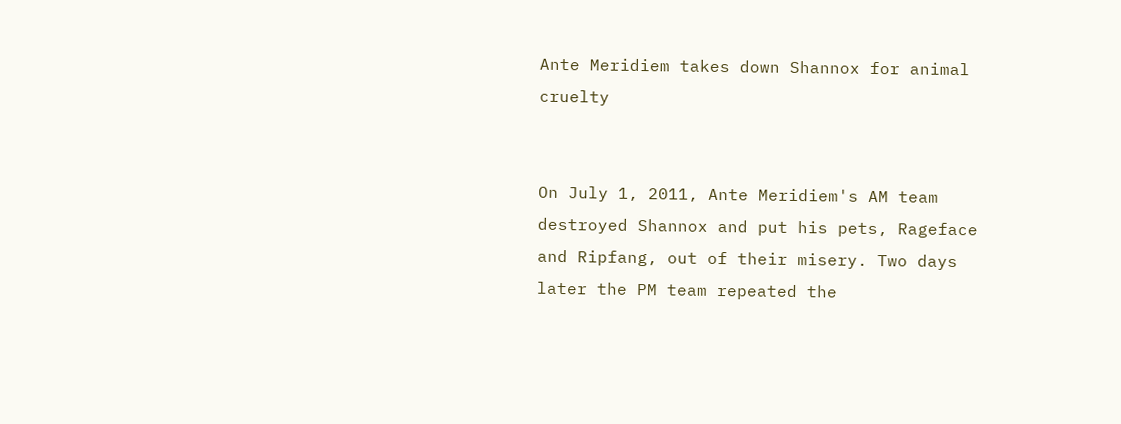Ante Meridiem takes down Shannox for animal cruelty


On July 1, 2011, Ante Meridiem's AM team destroyed Shannox and put his pets, Rageface and Ripfang, out of their misery. Two days later the PM team repeated the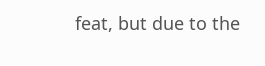feat, but due to the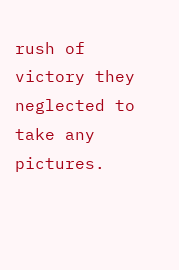rush of victory they neglected to take any pictures.